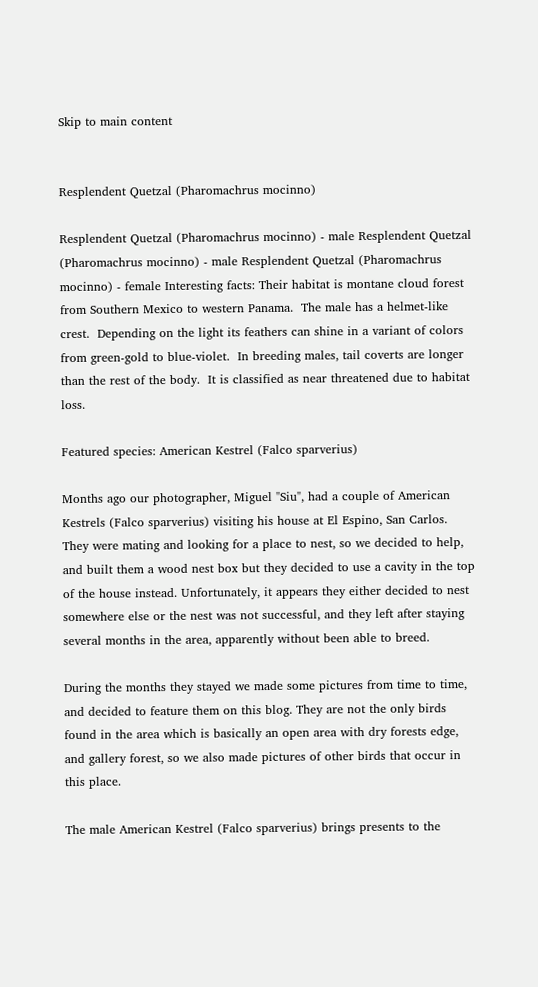Skip to main content


Resplendent Quetzal (Pharomachrus mocinno)

Resplendent Quetzal (Pharomachrus mocinno) - male Resplendent Quetzal (Pharomachrus mocinno) - male Resplendent Quetzal (Pharomachrus mocinno) - female Interesting facts: Their habitat is montane cloud forest from Southern Mexico to western Panama.  The male has a helmet-like crest.  Depending on the light its feathers can shine in a variant of colors from green-gold to blue-violet.  In breeding males, tail coverts are longer than the rest of the body.  It is classified as near threatened due to habitat loss.

Featured species: American Kestrel (Falco sparverius)

Months ago our photographer, Miguel "Siu", had a couple of American Kestrels (Falco sparverius) visiting his house at El Espino, San Carlos. They were mating and looking for a place to nest, so we decided to help, and built them a wood nest box but they decided to use a cavity in the top of the house instead. Unfortunately, it appears they either decided to nest somewhere else or the nest was not successful, and they left after staying several months in the area, apparently without been able to breed.

During the months they stayed we made some pictures from time to time, and decided to feature them on this blog. They are not the only birds found in the area which is basically an open area with dry forests edge, and gallery forest, so we also made pictures of other birds that occur in this place.

The male American Kestrel (Falco sparverius) brings presents to the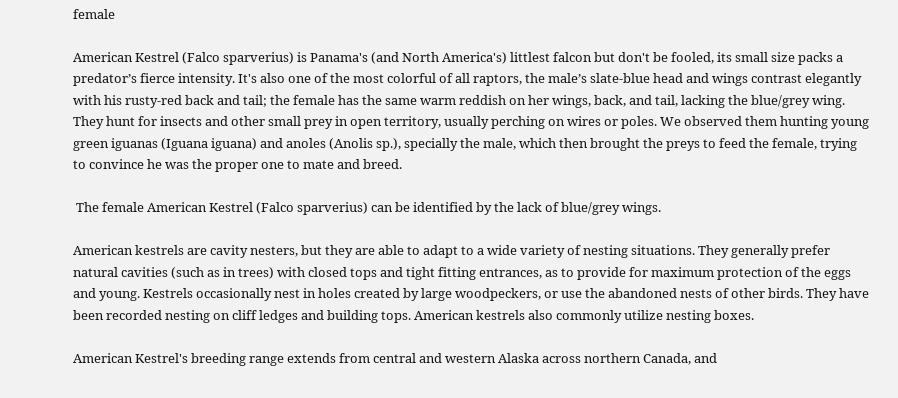female

American Kestrel (Falco sparverius) is Panama's (and North America's) littlest falcon but don't be fooled, its small size packs a predator’s fierce intensity. It's also one of the most colorful of all raptors, the male’s slate-blue head and wings contrast elegantly with his rusty-red back and tail; the female has the same warm reddish on her wings, back, and tail, lacking the blue/grey wing. They hunt for insects and other small prey in open territory, usually perching on wires or poles. We observed them hunting young green iguanas (Iguana iguana) and anoles (Anolis sp.), specially the male, which then brought the preys to feed the female, trying to convince he was the proper one to mate and breed.

 The female American Kestrel (Falco sparverius) can be identified by the lack of blue/grey wings.

American kestrels are cavity nesters, but they are able to adapt to a wide variety of nesting situations. They generally prefer natural cavities (such as in trees) with closed tops and tight fitting entrances, as to provide for maximum protection of the eggs and young. Kestrels occasionally nest in holes created by large woodpeckers, or use the abandoned nests of other birds. They have been recorded nesting on cliff ledges and building tops. American kestrels also commonly utilize nesting boxes.

American Kestrel's breeding range extends from central and western Alaska across northern Canada, and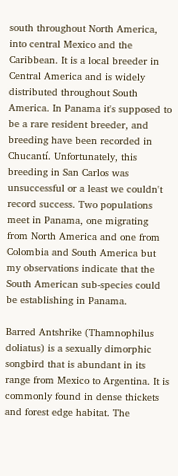south throughout North America, into central Mexico and the Caribbean. It is a local breeder in Central America and is widely distributed throughout South America. In Panama it's supposed to be a rare resident breeder, and breeding have been recorded in Chucantí. Unfortunately, this breeding in San Carlos was unsuccessful or a least we couldn't record success. Two populations meet in Panama, one migrating from North America and one from Colombia and South America but my observations indicate that the South American sub-species could be establishing in Panama.

Barred Antshrike (Thamnophilus doliatus) is a sexually dimorphic songbird that is abundant in its range from Mexico to Argentina. It is commonly found in dense thickets and forest edge habitat. The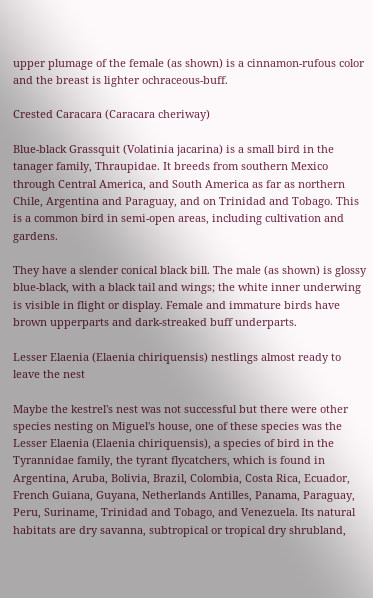upper plumage of the female (as shown) is a cinnamon-rufous color and the breast is lighter ochraceous-buff.

Crested Caracara (Caracara cheriway)

Blue-black Grassquit (Volatinia jacarina) is a small bird in the tanager family, Thraupidae. It breeds from southern Mexico through Central America, and South America as far as northern Chile, Argentina and Paraguay, and on Trinidad and Tobago. This is a common bird in semi-open areas, including cultivation and gardens.

They have a slender conical black bill. The male (as shown) is glossy blue-black, with a black tail and wings; the white inner underwing is visible in flight or display. Female and immature birds have brown upperparts and dark-streaked buff underparts.

Lesser Elaenia (Elaenia chiriquensis) nestlings almost ready to leave the nest

Maybe the kestrel's nest was not successful but there were other species nesting on Miguel's house, one of these species was the Lesser Elaenia (Elaenia chiriquensis), a species of bird in the Tyrannidae family, the tyrant flycatchers, which is found in Argentina, Aruba, Bolivia, Brazil, Colombia, Costa Rica, Ecuador, French Guiana, Guyana, Netherlands Antilles, Panama, Paraguay, Peru, Suriname, Trinidad and Tobago, and Venezuela. Its natural habitats are dry savanna, subtropical or tropical dry shrubland,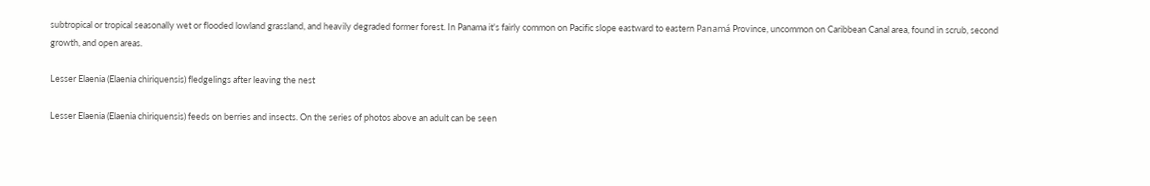subtropical or tropical seasonally wet or flooded lowland grassland, and heavily degraded former forest. In Panama it's fairly common on Pacific slope eastward to eastern Panamá Province, uncommon on Caribbean Canal area, found in scrub, second growth, and open areas.

Lesser Elaenia (Elaenia chiriquensis) fledgelings after leaving the nest

Lesser Elaenia (Elaenia chiriquensis) feeds on berries and insects. On the series of photos above an adult can be seen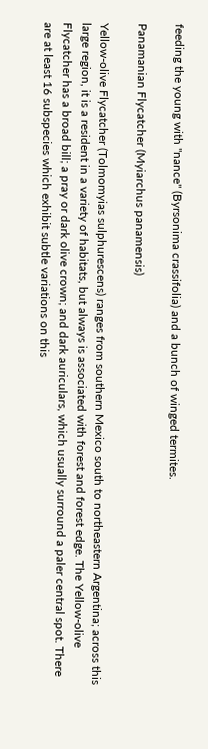feeding the young with "nance" (Byrsonima crassifolia) and a bunch of winged termites.

Panamanian Flycatcher (Myiarchus panamensis)

Yellow-olive Flycatcher (Tolmomyias sulphurescens) ranges from southern Mexico south to northeastern Argentina; across this large region, it is a resident in a variety of habitats, but always is associated with forest and forest edge. The Yellow-olive Flycatcher has a broad bill; a pray or dark olive crown; and dark auriculars, which usually surround a paler central spot. There are at least 16 subspecies which exhibit subtle variations on this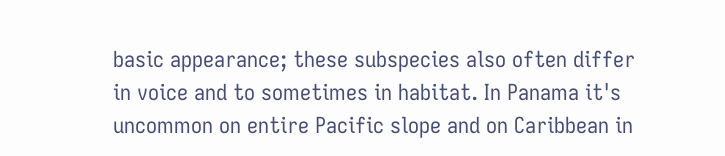basic appearance; these subspecies also often differ in voice and to sometimes in habitat. In Panama it's uncommon on entire Pacific slope and on Caribbean in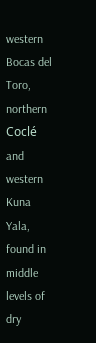western Bocas del Toro, northern Coclé and western Kuna Yala, found in middle levels of dry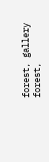forest, gallery forest,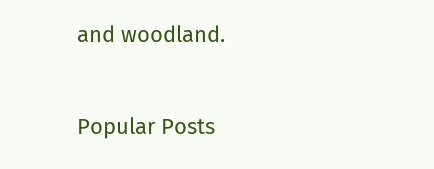and woodland.


Popular Posts